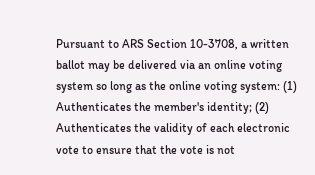Pursuant to ARS Section 10-3708, a written ballot may be delivered via an online voting system so long as the online voting system: (1) Authenticates the member's identity; (2) Authenticates the validity of each electronic vote to ensure that the vote is not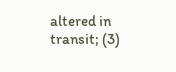altered in transit; (3)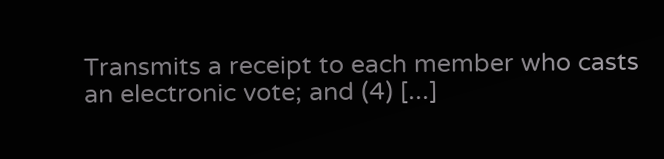Transmits a receipt to each member who casts an electronic vote; and (4) [...]